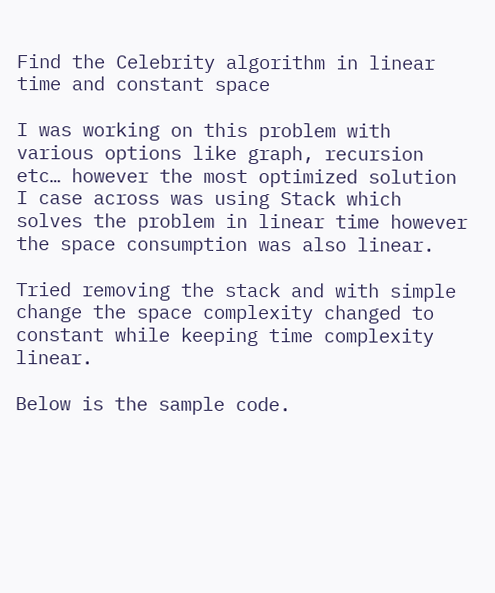Find the Celebrity algorithm in linear time and constant space

I was working on this problem with various options like graph, recursion etc… however the most optimized solution I case across was using Stack which solves the problem in linear time however the space consumption was also linear.

Tried removing the stack and with simple change the space complexity changed to constant while keeping time complexity linear.

Below is the sample code.